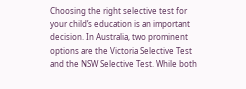Choosing the right selective test for your child’s education is an important decision. In Australia, two prominent options are the Victoria Selective Test and the NSW Selective Test. While both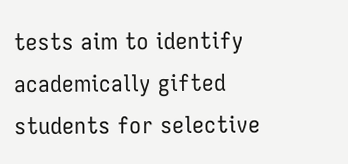tests aim to identify academically gifted students for selective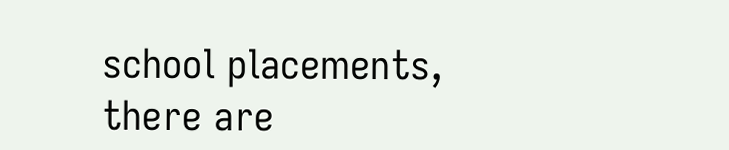school placements, there are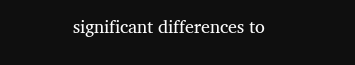significant differences to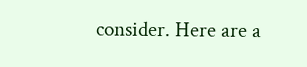consider. Here are a